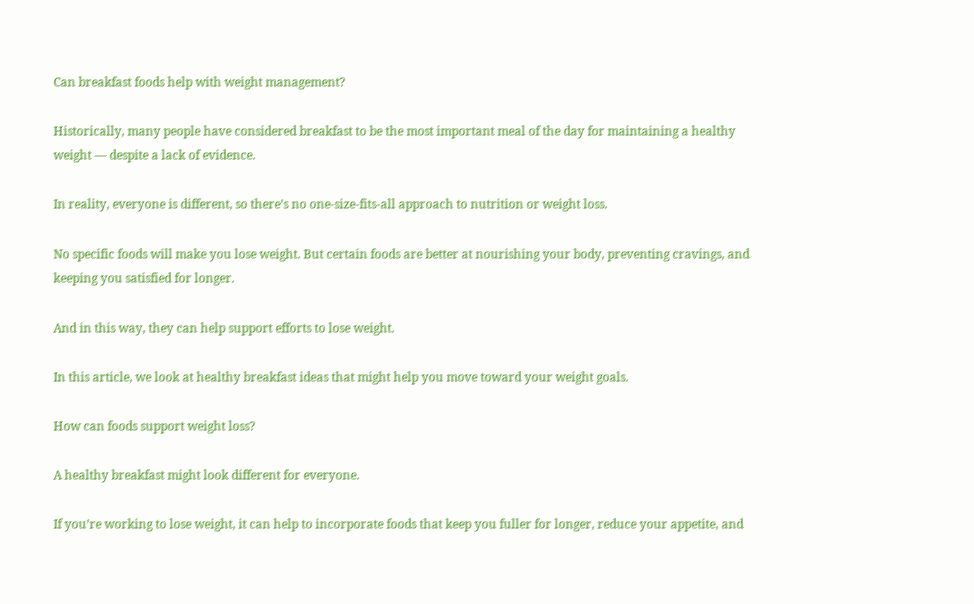Can breakfast foods help with weight management?

Historically, many people have considered breakfast to be the most important meal of the day for maintaining a healthy weight — despite a lack of evidence.

In reality, everyone is different, so there’s no one-size-fits-all approach to nutrition or weight loss.

No specific foods will make you lose weight. But certain foods are better at nourishing your body, preventing cravings, and keeping you satisfied for longer.

And in this way, they can help support efforts to lose weight.

In this article, we look at healthy breakfast ideas that might help you move toward your weight goals.

How can foods support weight loss?

A healthy breakfast might look different for everyone.

If you’re working to lose weight, it can help to incorporate foods that keep you fuller for longer, reduce your appetite, and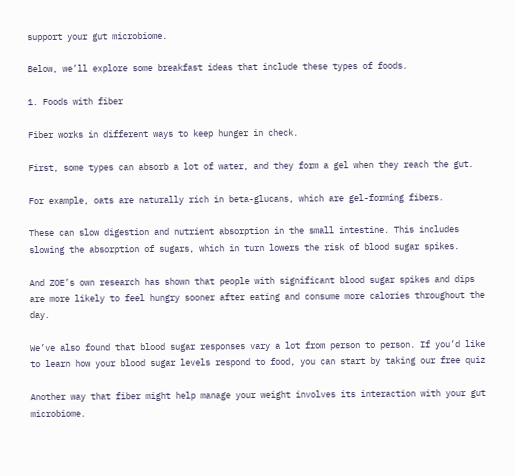support your gut microbiome.

Below, we’ll explore some breakfast ideas that include these types of foods.

1. Foods with fiber

Fiber works in different ways to keep hunger in check.

First, some types can absorb a lot of water, and they form a gel when they reach the gut.

For example, oats are naturally rich in beta-glucans, which are gel-forming fibers.

These can slow digestion and nutrient absorption in the small intestine. This includes slowing the absorption of sugars, which in turn lowers the risk of blood sugar spikes.

And ZOE’s own research has shown that people with significant blood sugar spikes and dips are more likely to feel hungry sooner after eating and consume more calories throughout the day.

We’ve also found that blood sugar responses vary a lot from person to person. If you’d like to learn how your blood sugar levels respond to food, you can start by taking our free quiz

Another way that fiber might help manage your weight involves its interaction with your gut microbiome.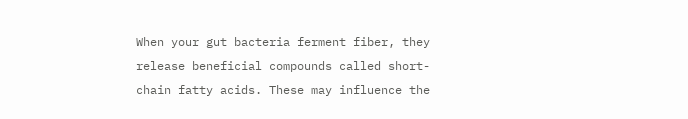When your gut bacteria ferment fiber, they release beneficial compounds called short-chain fatty acids. These may influence the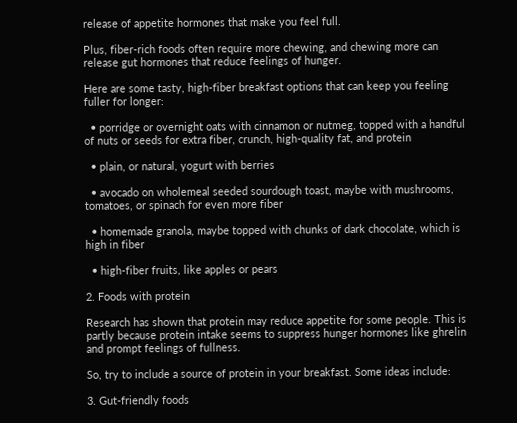release of appetite hormones that make you feel full.

Plus, fiber-rich foods often require more chewing, and chewing more can release gut hormones that reduce feelings of hunger.

Here are some tasty, high-fiber breakfast options that can keep you feeling fuller for longer:

  • porridge or overnight oats with cinnamon or nutmeg, topped with a handful of nuts or seeds for extra fiber, crunch, high-quality fat, and protein

  • plain, or natural, yogurt with berries

  • avocado on wholemeal seeded sourdough toast, maybe with mushrooms, tomatoes, or spinach for even more fiber

  • homemade granola, maybe topped with chunks of dark chocolate, which is high in fiber

  • high-fiber fruits, like apples or pears

2. Foods with protein

Research has shown that protein may reduce appetite for some people. This is partly because protein intake seems to suppress hunger hormones like ghrelin and prompt feelings of fullness.

So, try to include a source of protein in your breakfast. Some ideas include:

3. Gut-friendly foods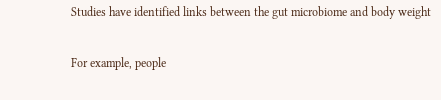Studies have identified links between the gut microbiome and body weight

For example, people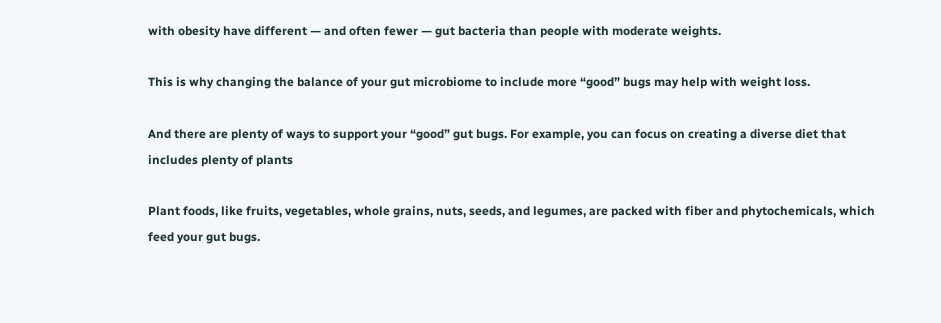with obesity have different — and often fewer — gut bacteria than people with moderate weights.

This is why changing the balance of your gut microbiome to include more “good” bugs may help with weight loss.

And there are plenty of ways to support your “good” gut bugs. For example, you can focus on creating a diverse diet that includes plenty of plants

Plant foods, like fruits, vegetables, whole grains, nuts, seeds, and legumes, are packed with fiber and phytochemicals, which feed your gut bugs.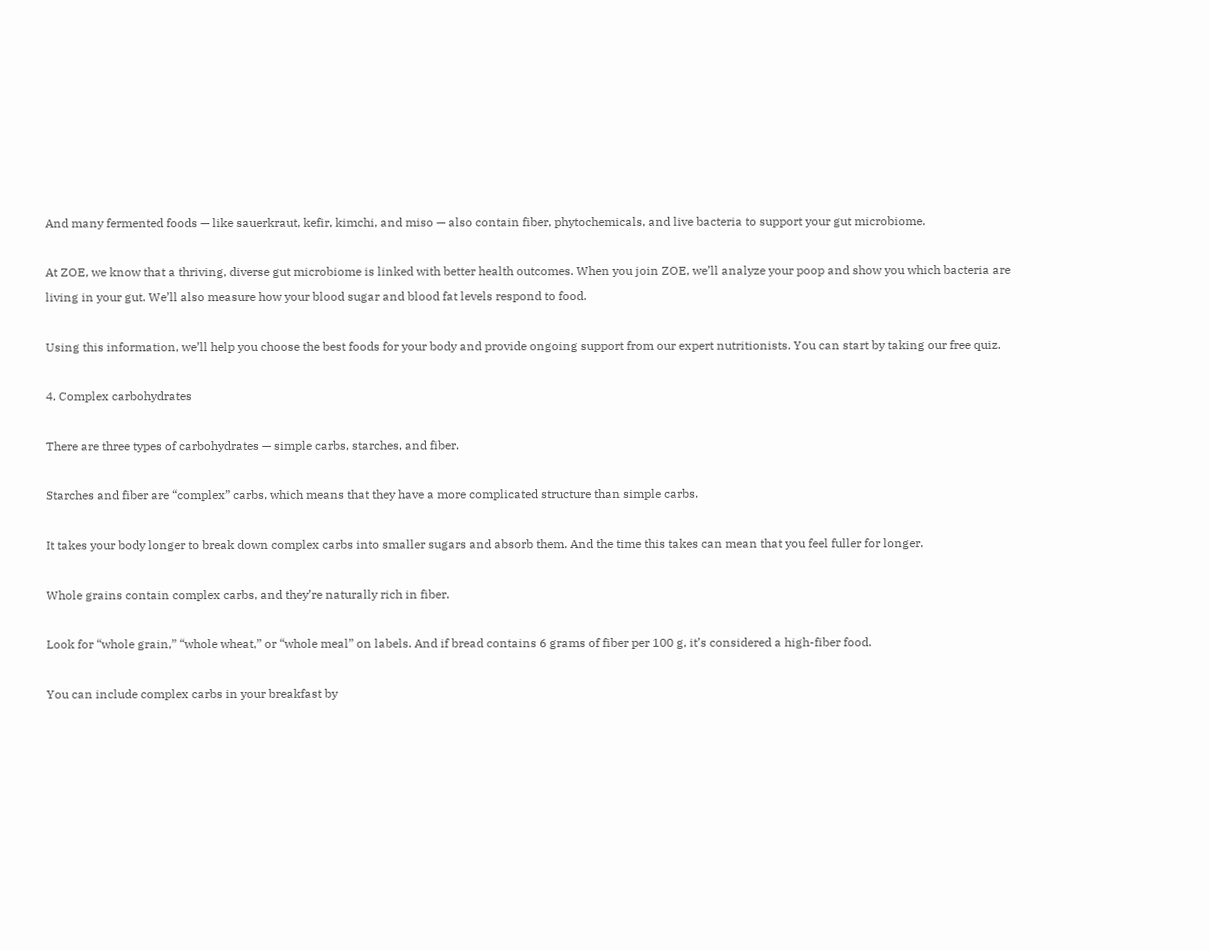And many fermented foods — like sauerkraut, kefir, kimchi, and miso — also contain fiber, phytochemicals, and live bacteria to support your gut microbiome.

At ZOE, we know that a thriving, diverse gut microbiome is linked with better health outcomes. When you join ZOE, we’ll analyze your poop and show you which bacteria are living in your gut. We’ll also measure how your blood sugar and blood fat levels respond to food.

Using this information, we’ll help you choose the best foods for your body and provide ongoing support from our expert nutritionists. You can start by taking our free quiz.

4. Complex carbohydrates

There are three types of carbohydrates — simple carbs, starches, and fiber.

Starches and fiber are “complex” carbs, which means that they have a more complicated structure than simple carbs.

It takes your body longer to break down complex carbs into smaller sugars and absorb them. And the time this takes can mean that you feel fuller for longer.

Whole grains contain complex carbs, and they’re naturally rich in fiber.

Look for “whole grain,” “whole wheat,” or “whole meal” on labels. And if bread contains 6 grams of fiber per 100 g, it’s considered a high-fiber food.

You can include complex carbs in your breakfast by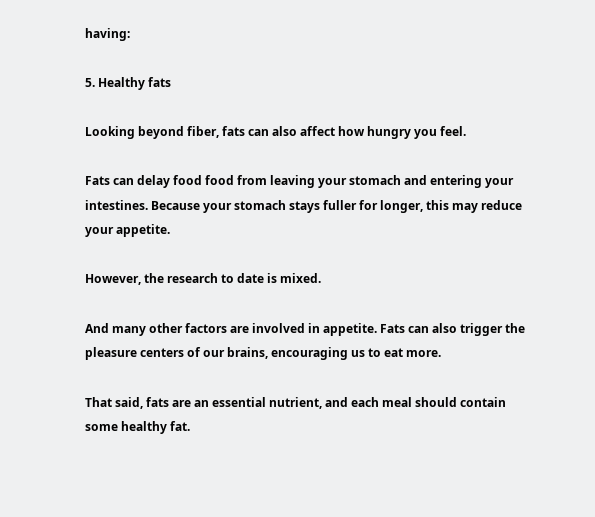having:

5. Healthy fats

Looking beyond fiber, fats can also affect how hungry you feel.

Fats can delay food food from leaving your stomach and entering your intestines. Because your stomach stays fuller for longer, this may reduce your appetite.

However, the research to date is mixed.

And many other factors are involved in appetite. Fats can also trigger the pleasure centers of our brains, encouraging us to eat more.

That said, fats are an essential nutrient, and each meal should contain some healthy fat.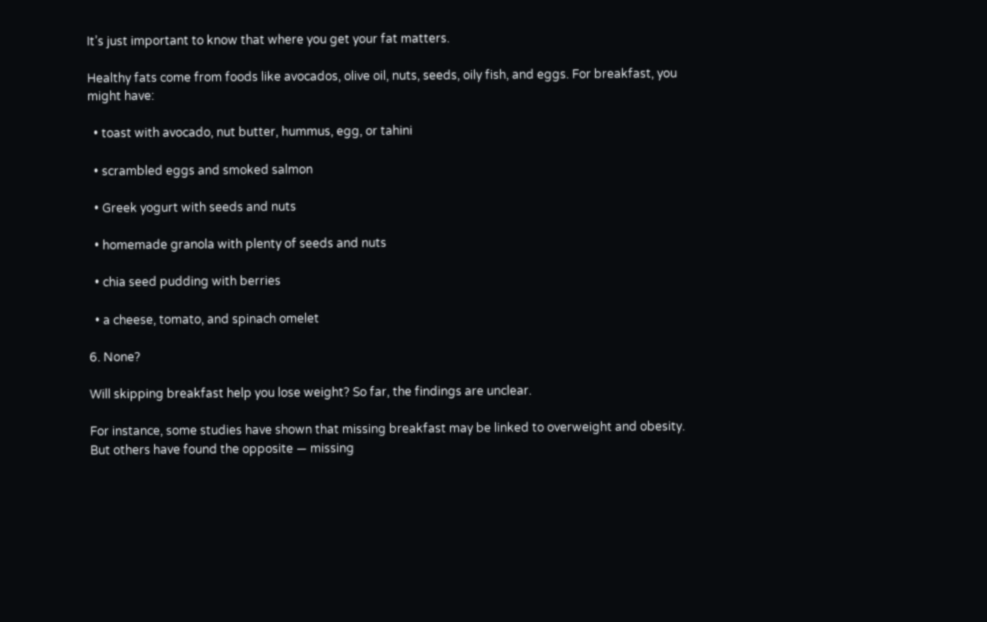It’s just important to know that where you get your fat matters.

Healthy fats come from foods like avocados, olive oil, nuts, seeds, oily fish, and eggs. For breakfast, you might have:

  • toast with avocado, nut butter, hummus, egg, or tahini

  • scrambled eggs and smoked salmon

  • Greek yogurt with seeds and nuts

  • homemade granola with plenty of seeds and nuts

  • chia seed pudding with berries

  • a cheese, tomato, and spinach omelet

6. None?

Will skipping breakfast help you lose weight? So far, the findings are unclear.

For instance, some studies have shown that missing breakfast may be linked to overweight and obesity. But others have found the opposite — missing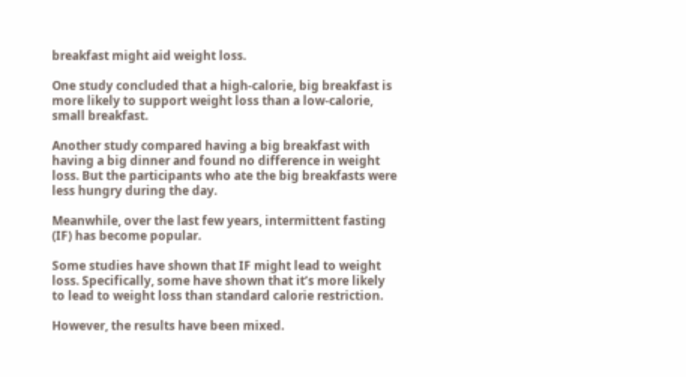breakfast might aid weight loss.

One study concluded that a high-calorie, big breakfast is more likely to support weight loss than a low-calorie, small breakfast.

Another study compared having a big breakfast with having a big dinner and found no difference in weight loss. But the participants who ate the big breakfasts were less hungry during the day.

Meanwhile, over the last few years, intermittent fasting (IF) has become popular.

Some studies have shown that IF might lead to weight loss. Specifically, some have shown that it’s more likely to lead to weight loss than standard calorie restriction.

However, the results have been mixed.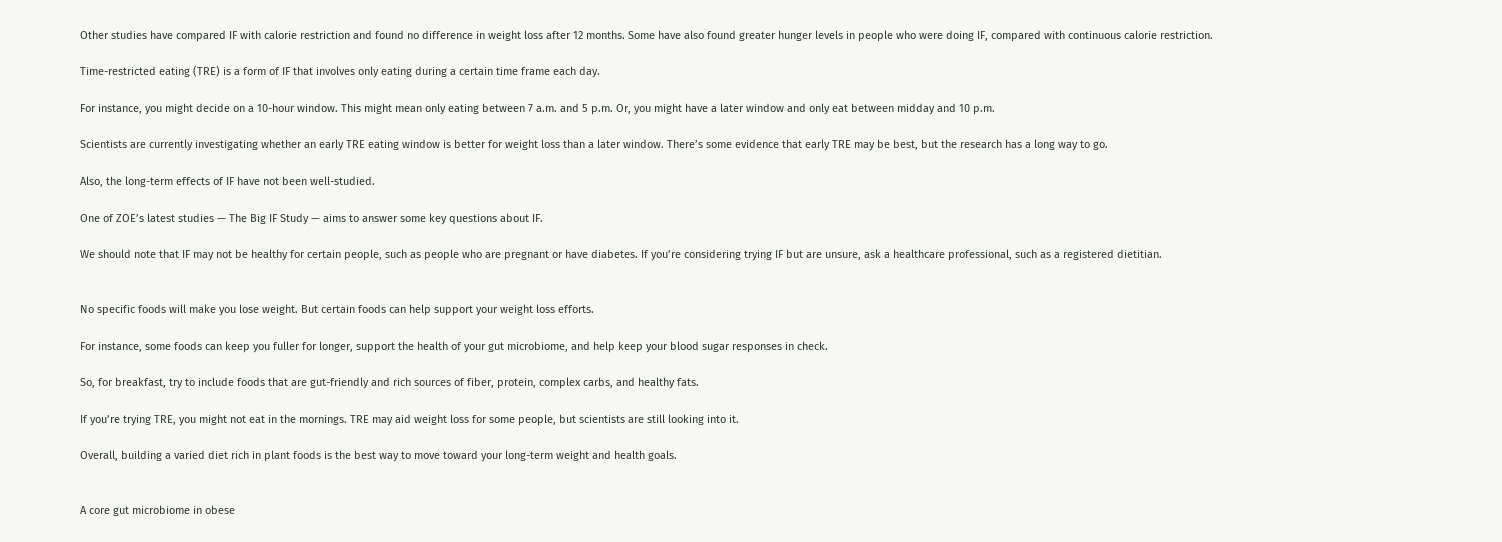Other studies have compared IF with calorie restriction and found no difference in weight loss after 12 months. Some have also found greater hunger levels in people who were doing IF, compared with continuous calorie restriction.

Time-restricted eating (TRE) is a form of IF that involves only eating during a certain time frame each day.

For instance, you might decide on a 10-hour window. This might mean only eating between 7 a.m. and 5 p.m. Or, you might have a later window and only eat between midday and 10 p.m.

Scientists are currently investigating whether an early TRE eating window is better for weight loss than a later window. There’s some evidence that early TRE may be best, but the research has a long way to go.

Also, the long-term effects of IF have not been well-studied.

One of ZOE’s latest studies — The Big IF Study — aims to answer some key questions about IF.

We should note that IF may not be healthy for certain people, such as people who are pregnant or have diabetes. If you’re considering trying IF but are unsure, ask a healthcare professional, such as a registered dietitian.


No specific foods will make you lose weight. But certain foods can help support your weight loss efforts.

For instance, some foods can keep you fuller for longer, support the health of your gut microbiome, and help keep your blood sugar responses in check.

So, for breakfast, try to include foods that are gut-friendly and rich sources of fiber, protein, complex carbs, and healthy fats.

If you’re trying TRE, you might not eat in the mornings. TRE may aid weight loss for some people, but scientists are still looking into it.

Overall, building a varied diet rich in plant foods is the best way to move toward your long-term weight and health goals.


A core gut microbiome in obese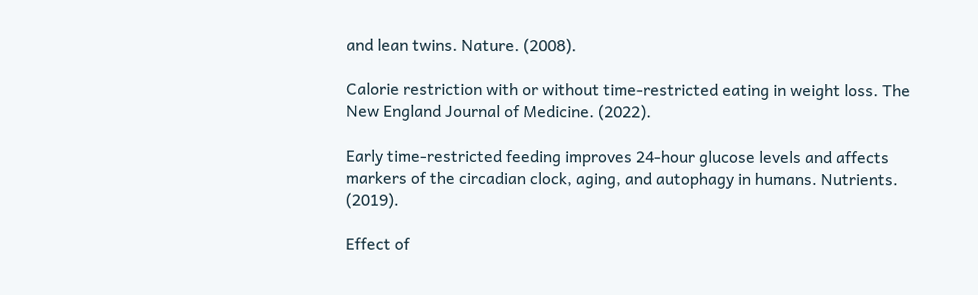and lean twins. Nature. (2008).

Calorie restriction with or without time-restricted eating in weight loss. The New England Journal of Medicine. (2022).

Early time-restricted feeding improves 24-hour glucose levels and affects markers of the circadian clock, aging, and autophagy in humans. Nutrients. (2019).

Effect of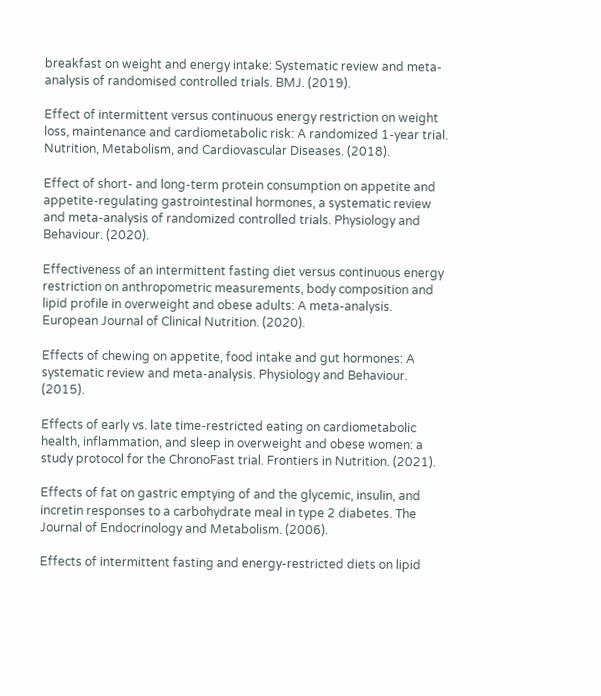breakfast on weight and energy intake: Systematic review and meta-analysis of randomised controlled trials. BMJ. (2019).

Effect of intermittent versus continuous energy restriction on weight loss, maintenance and cardiometabolic risk: A randomized 1-year trial. Nutrition, Metabolism, and Cardiovascular Diseases. (2018).

Effect of short- and long-term protein consumption on appetite and appetite-regulating gastrointestinal hormones, a systematic review and meta-analysis of randomized controlled trials. Physiology and Behaviour. (2020).

Effectiveness of an intermittent fasting diet versus continuous energy restriction on anthropometric measurements, body composition and lipid profile in overweight and obese adults: A meta-analysis. European Journal of Clinical Nutrition. (2020).

Effects of chewing on appetite, food intake and gut hormones: A systematic review and meta-analysis. Physiology and Behaviour. (2015).

Effects of early vs. late time-restricted eating on cardiometabolic health, inflammation, and sleep in overweight and obese women: a study protocol for the ChronoFast trial. Frontiers in Nutrition. (2021).

Effects of fat on gastric emptying of and the glycemic, insulin, and incretin responses to a carbohydrate meal in type 2 diabetes. The Journal of Endocrinology and Metabolism. (2006).

Effects of intermittent fasting and energy-restricted diets on lipid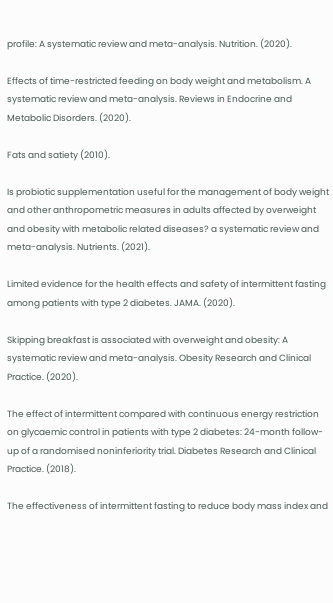profile: A systematic review and meta-analysis. Nutrition. (2020).

Effects of time-restricted feeding on body weight and metabolism. A systematic review and meta-analysis. Reviews in Endocrine and Metabolic Disorders. (2020).

Fats and satiety (2010).

Is probiotic supplementation useful for the management of body weight and other anthropometric measures in adults affected by overweight and obesity with metabolic related diseases? a systematic review and meta-analysis. Nutrients. (2021).

Limited evidence for the health effects and safety of intermittent fasting among patients with type 2 diabetes. JAMA. (2020).

Skipping breakfast is associated with overweight and obesity: A systematic review and meta-analysis. Obesity Research and Clinical Practice. (2020).

The effect of intermittent compared with continuous energy restriction on glycaemic control in patients with type 2 diabetes: 24-month follow-up of a randomised noninferiority trial. Diabetes Research and Clinical Practice. (2018).

The effectiveness of intermittent fasting to reduce body mass index and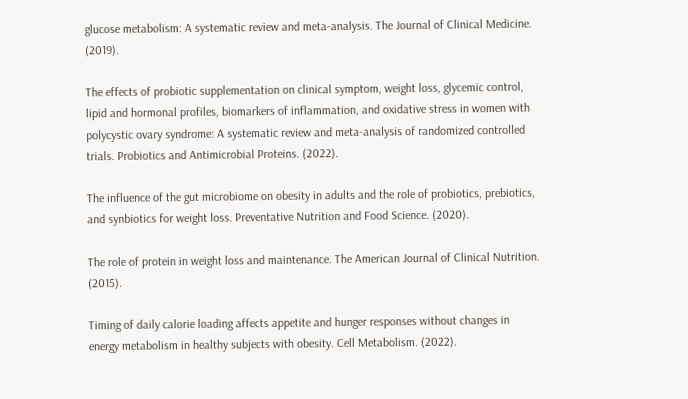glucose metabolism: A systematic review and meta-analysis. The Journal of Clinical Medicine. (2019).

The effects of probiotic supplementation on clinical symptom, weight loss, glycemic control, lipid and hormonal profiles, biomarkers of inflammation, and oxidative stress in women with polycystic ovary syndrome: A systematic review and meta-analysis of randomized controlled trials. Probiotics and Antimicrobial Proteins. (2022).

The influence of the gut microbiome on obesity in adults and the role of probiotics, prebiotics, and synbiotics for weight loss. Preventative Nutrition and Food Science. (2020).

The role of protein in weight loss and maintenance. The American Journal of Clinical Nutrition. (2015).

Timing of daily calorie loading affects appetite and hunger responses without changes in energy metabolism in healthy subjects with obesity. Cell Metabolism. (2022).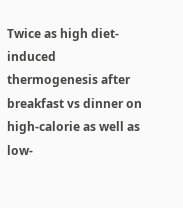Twice as high diet-induced thermogenesis after breakfast vs dinner on high-calorie as well as low-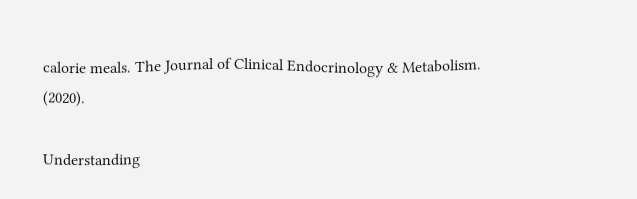calorie meals. The Journal of Clinical Endocrinology & Metabolism. (2020).

Understanding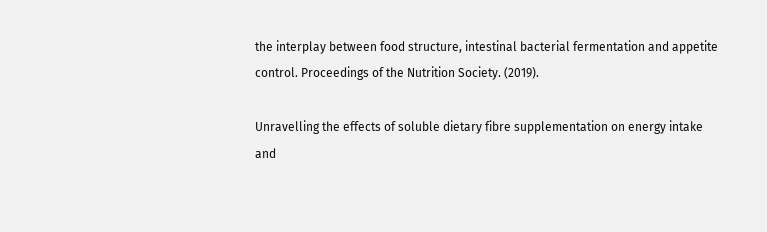the interplay between food structure, intestinal bacterial fermentation and appetite control. Proceedings of the Nutrition Society. (2019).

Unravelling the effects of soluble dietary fibre supplementation on energy intake and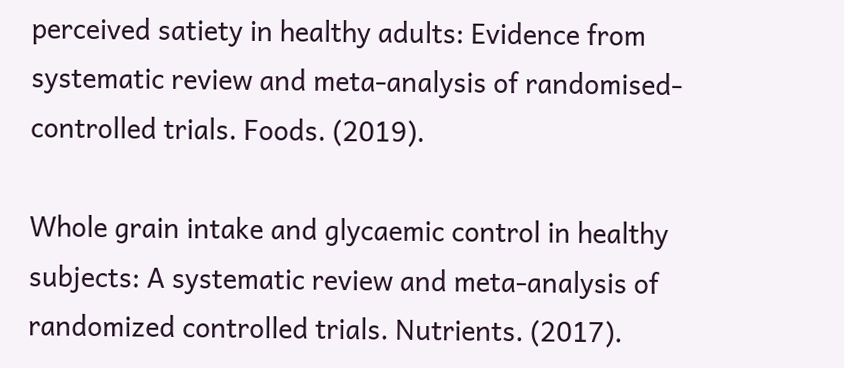perceived satiety in healthy adults: Evidence from systematic review and meta-analysis of randomised-controlled trials. Foods. (2019).

Whole grain intake and glycaemic control in healthy subjects: A systematic review and meta-analysis of randomized controlled trials. Nutrients. (2017).